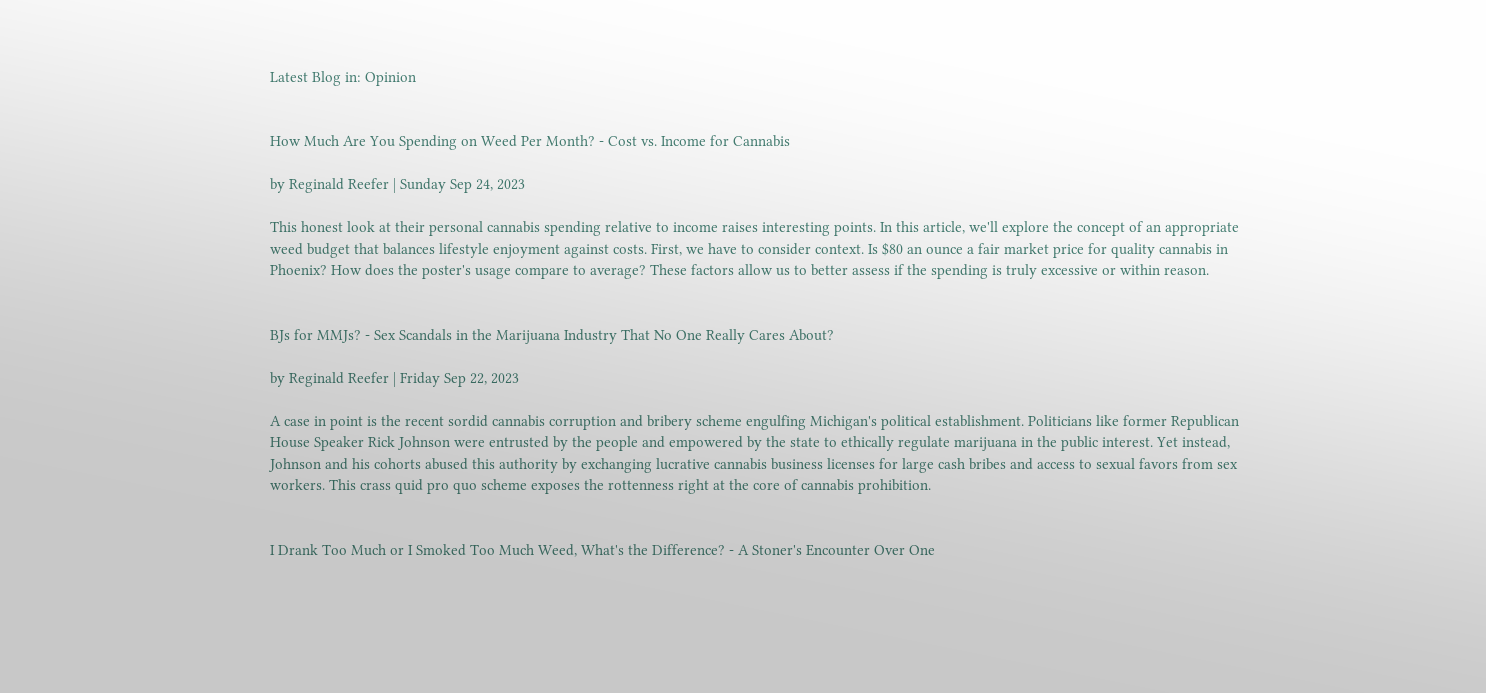Latest Blog in: Opinion


How Much Are You Spending on Weed Per Month? - Cost vs. Income for Cannabis

by Reginald Reefer | Sunday Sep 24, 2023

This honest look at their personal cannabis spending relative to income raises interesting points. In this article, we'll explore the concept of an appropriate weed budget that balances lifestyle enjoyment against costs. First, we have to consider context. Is $80 an ounce a fair market price for quality cannabis in Phoenix? How does the poster's usage compare to average? These factors allow us to better assess if the spending is truly excessive or within reason.


BJs for MMJs? - Sex Scandals in the Marijuana Industry That No One Really Cares About?

by Reginald Reefer | Friday Sep 22, 2023

A case in point is the recent sordid cannabis corruption and bribery scheme engulfing Michigan's political establishment. Politicians like former Republican House Speaker Rick Johnson were entrusted by the people and empowered by the state to ethically regulate marijuana in the public interest. Yet instead, Johnson and his cohorts abused this authority by exchanging lucrative cannabis business licenses for large cash bribes and access to sexual favors from sex workers. This crass quid pro quo scheme exposes the rottenness right at the core of cannabis prohibition.


I Drank Too Much or I Smoked Too Much Weed, What's the Difference? - A Stoner's Encounter Over One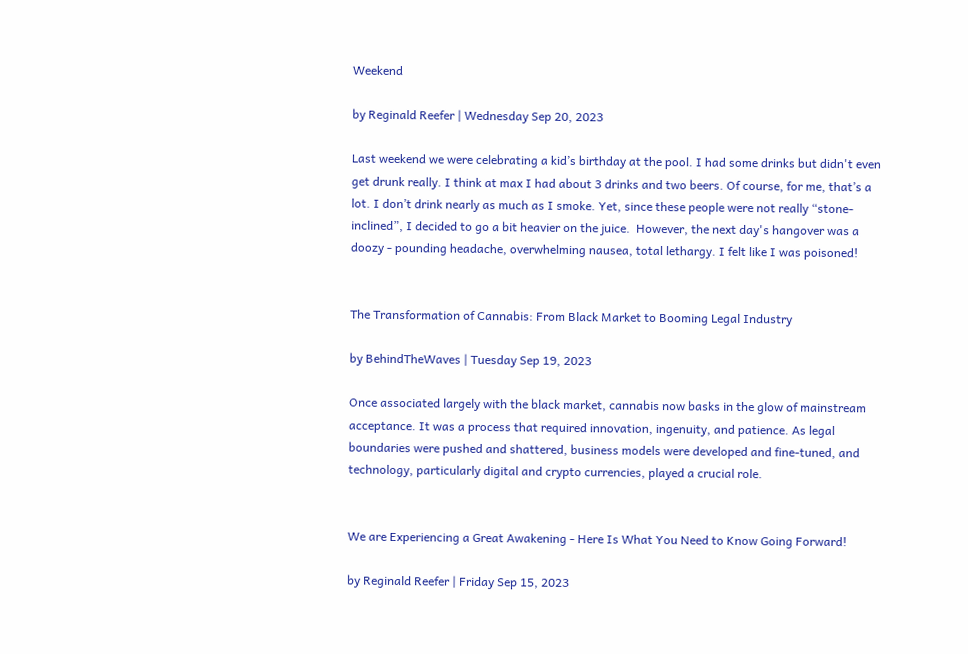Weekend

by Reginald Reefer | Wednesday Sep 20, 2023

Last weekend we were celebrating a kid’s birthday at the pool. I had some drinks but didn't even get drunk really. I think at max I had about 3 drinks and two beers. Of course, for me, that’s a lot. I don’t drink nearly as much as I smoke. Yet, since these people were not really “stone-inclined”, I decided to go a bit heavier on the juice.  However, the next day's hangover was a doozy - pounding headache, overwhelming nausea, total lethargy. I felt like I was poisoned!


The Transformation of Cannabis: From Black Market to Booming Legal Industry

by BehindTheWaves | Tuesday Sep 19, 2023

Once associated largely with the black market, cannabis now basks in the glow of mainstream acceptance. It was a process that required innovation, ingenuity, and patience. As legal boundaries were pushed and shattered, business models were developed and fine-tuned, and technology, particularly digital and crypto currencies, played a crucial role.


We are Experiencing a Great Awakening - Here Is What You Need to Know Going Forward!

by Reginald Reefer | Friday Sep 15, 2023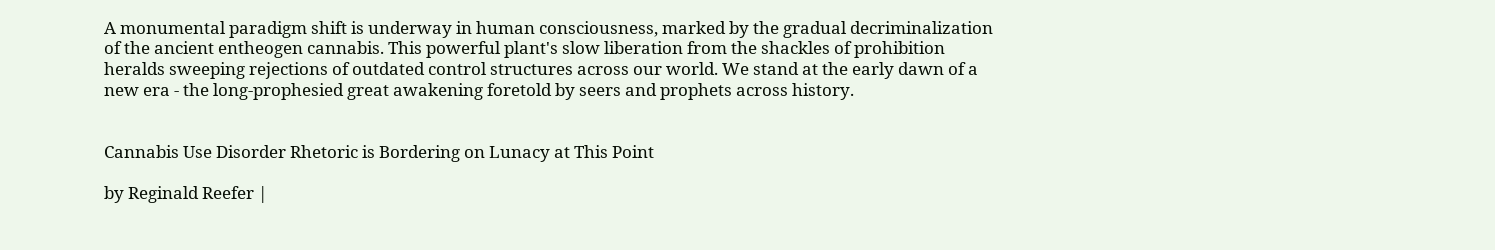A monumental paradigm shift is underway in human consciousness, marked by the gradual decriminalization of the ancient entheogen cannabis. This powerful plant's slow liberation from the shackles of prohibition heralds sweeping rejections of outdated control structures across our world. We stand at the early dawn of a new era - the long-prophesied great awakening foretold by seers and prophets across history.


Cannabis Use Disorder Rhetoric is Bordering on Lunacy at This Point

by Reginald Reefer |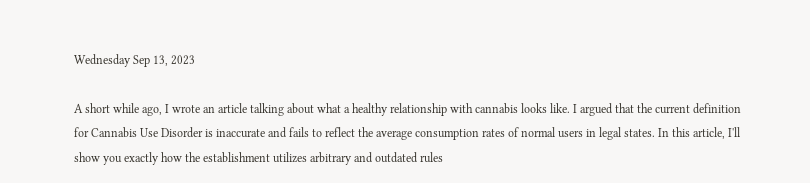Wednesday Sep 13, 2023

A short while ago, I wrote an article talking about what a healthy relationship with cannabis looks like. I argued that the current definition for Cannabis Use Disorder is inaccurate and fails to reflect the average consumption rates of normal users in legal states. In this article, I'll show you exactly how the establishment utilizes arbitrary and outdated rules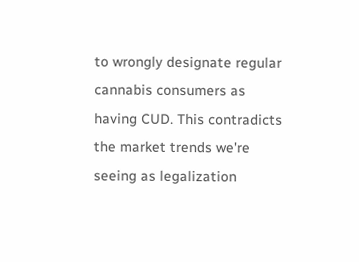to wrongly designate regular cannabis consumers as having CUD. This contradicts the market trends we're seeing as legalization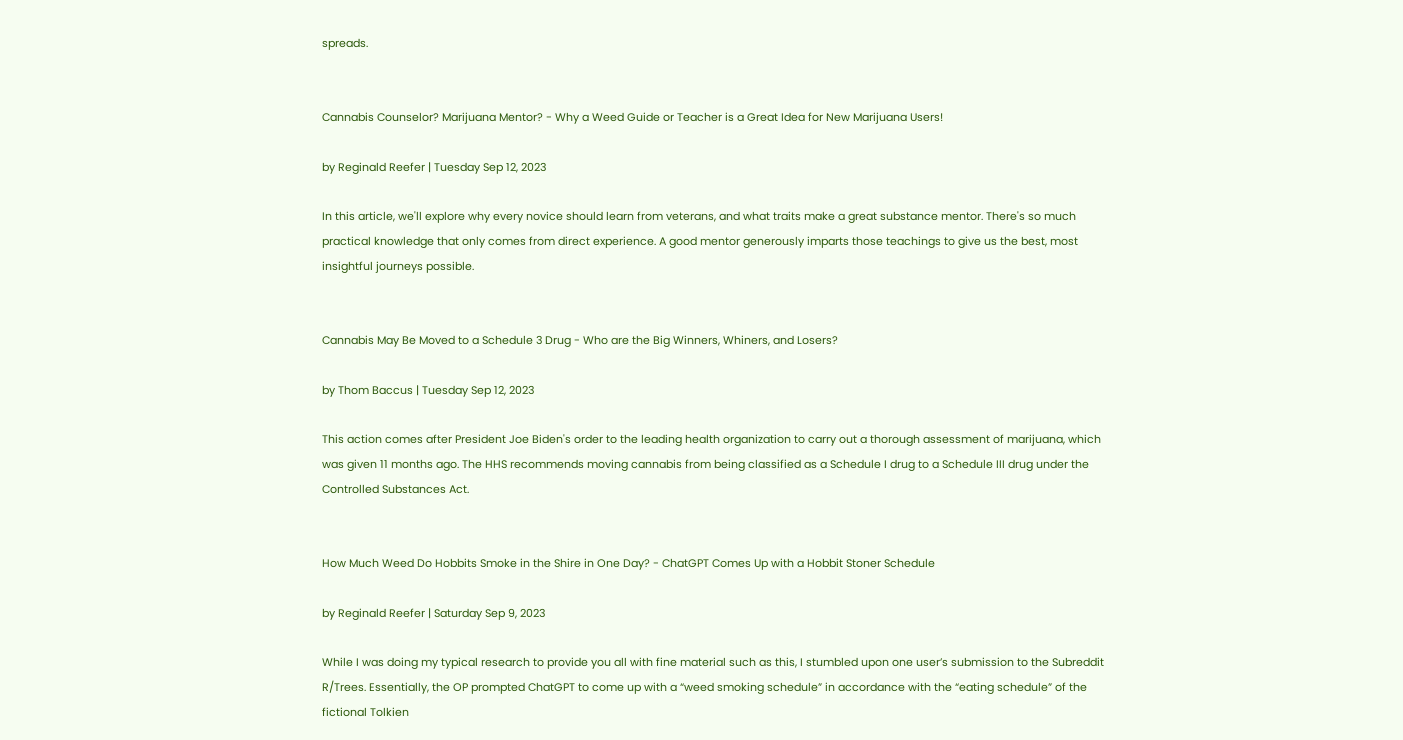spreads.


Cannabis Counselor? Marijuana Mentor? - Why a Weed Guide or Teacher is a Great Idea for New Marijuana Users!

by Reginald Reefer | Tuesday Sep 12, 2023

In this article, we'll explore why every novice should learn from veterans, and what traits make a great substance mentor. There's so much practical knowledge that only comes from direct experience. A good mentor generously imparts those teachings to give us the best, most insightful journeys possible.


Cannabis May Be Moved to a Schedule 3 Drug - Who are the Big Winners, Whiners, and Losers?

by Thom Baccus | Tuesday Sep 12, 2023

This action comes after President Joe Biden's order to the leading health organization to carry out a thorough assessment of marijuana, which was given 11 months ago. The HHS recommends moving cannabis from being classified as a Schedule I drug to a Schedule III drug under the Controlled Substances Act.


How Much Weed Do Hobbits Smoke in the Shire in One Day? - ChatGPT Comes Up with a Hobbit Stoner Schedule

by Reginald Reefer | Saturday Sep 9, 2023

While I was doing my typical research to provide you all with fine material such as this, I stumbled upon one user’s submission to the Subreddit R/Trees. Essentially, the OP prompted ChatGPT to come up with a “weed smoking schedule” in accordance with the “eating schedule” of the fictional Tolkien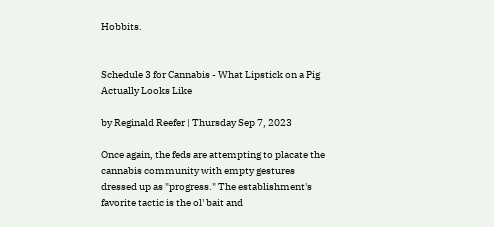Hobbits.


Schedule 3 for Cannabis - What Lipstick on a Pig Actually Looks Like

by Reginald Reefer | Thursday Sep 7, 2023

Once again, the feds are attempting to placate the cannabis community with empty gestures dressed up as "progress." The establishment's favorite tactic is the ol' bait and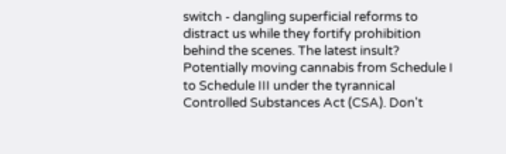switch - dangling superficial reforms to distract us while they fortify prohibition behind the scenes. The latest insult? Potentially moving cannabis from Schedule I to Schedule III under the tyrannical Controlled Substances Act (CSA). Don't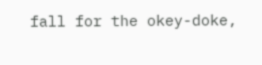fall for the okey-doke,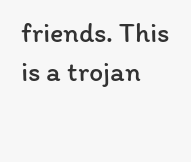friends. This is a trojan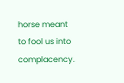horse meant to fool us into complacency.